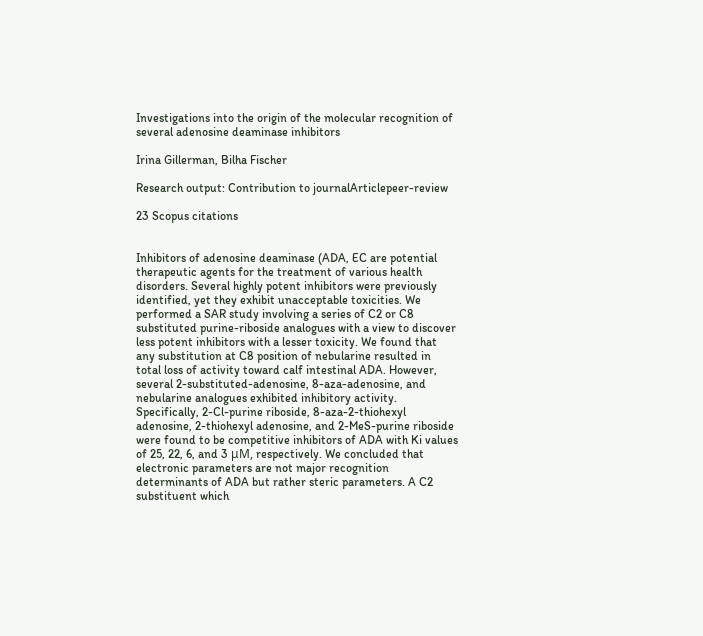Investigations into the origin of the molecular recognition of several adenosine deaminase inhibitors

Irina Gillerman, Bilha Fischer

Research output: Contribution to journalArticlepeer-review

23 Scopus citations


Inhibitors of adenosine deaminase (ADA, EC are potential therapeutic agents for the treatment of various health disorders. Several highly potent inhibitors were previously identified, yet they exhibit unacceptable toxicities. We performed a SAR study involving a series of C2 or C8 substituted purine-riboside analogues with a view to discover less potent inhibitors with a lesser toxicity. We found that any substitution at C8 position of nebularine resulted in total loss of activity toward calf intestinal ADA. However, several 2-substituted-adenosine, 8-aza-adenosine, and nebularine analogues exhibited inhibitory activity. Specifically, 2-Cl-purine riboside, 8-aza-2-thiohexyl adenosine, 2-thiohexyl adenosine, and 2-MeS-purine riboside were found to be competitive inhibitors of ADA with Ki values of 25, 22, 6, and 3 μM, respectively. We concluded that electronic parameters are not major recognition determinants of ADA but rather steric parameters. A C2 substituent which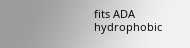fits ADA hydrophobic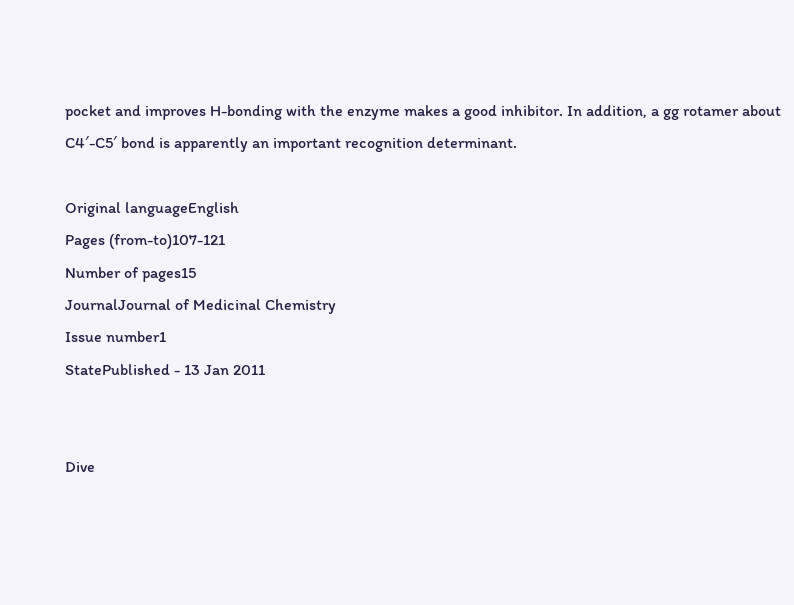pocket and improves H-bonding with the enzyme makes a good inhibitor. In addition, a gg rotamer about C4′-C5′ bond is apparently an important recognition determinant.

Original languageEnglish
Pages (from-to)107-121
Number of pages15
JournalJournal of Medicinal Chemistry
Issue number1
StatePublished - 13 Jan 2011


Dive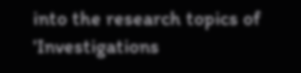into the research topics of 'Investigations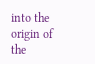into the origin of the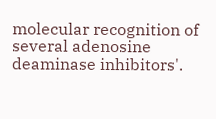molecular recognition of several adenosine deaminase inhibitors'.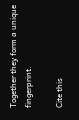Together they form a unique fingerprint.

Cite this